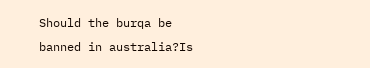Should the burqa be banned in australia?Is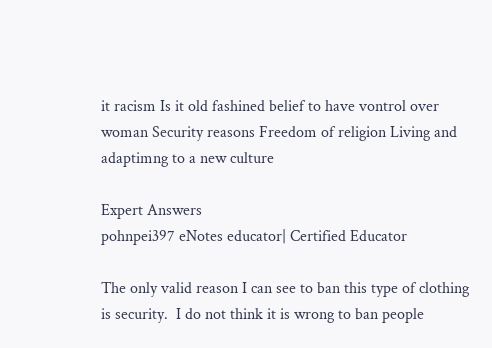it racism Is it old fashined belief to have vontrol over woman Security reasons Freedom of religion Living and adaptimng to a new culture

Expert Answers
pohnpei397 eNotes educator| Certified Educator

The only valid reason I can see to ban this type of clothing is security.  I do not think it is wrong to ban people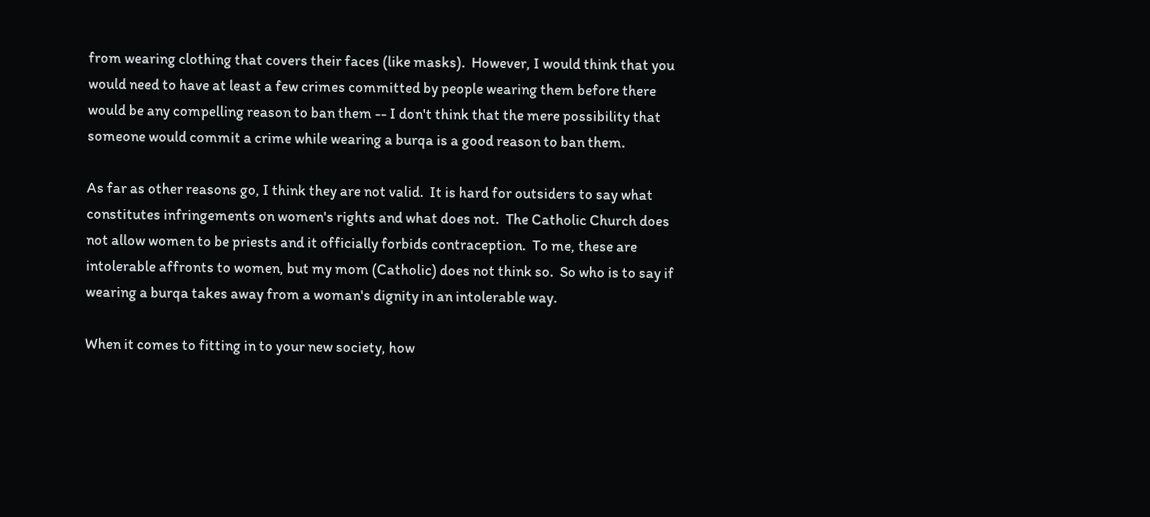from wearing clothing that covers their faces (like masks).  However, I would think that you would need to have at least a few crimes committed by people wearing them before there would be any compelling reason to ban them -- I don't think that the mere possibility that someone would commit a crime while wearing a burqa is a good reason to ban them.

As far as other reasons go, I think they are not valid.  It is hard for outsiders to say what constitutes infringements on women's rights and what does not.  The Catholic Church does not allow women to be priests and it officially forbids contraception.  To me, these are intolerable affronts to women, but my mom (Catholic) does not think so.  So who is to say if wearing a burqa takes away from a woman's dignity in an intolerable way.

When it comes to fitting in to your new society, how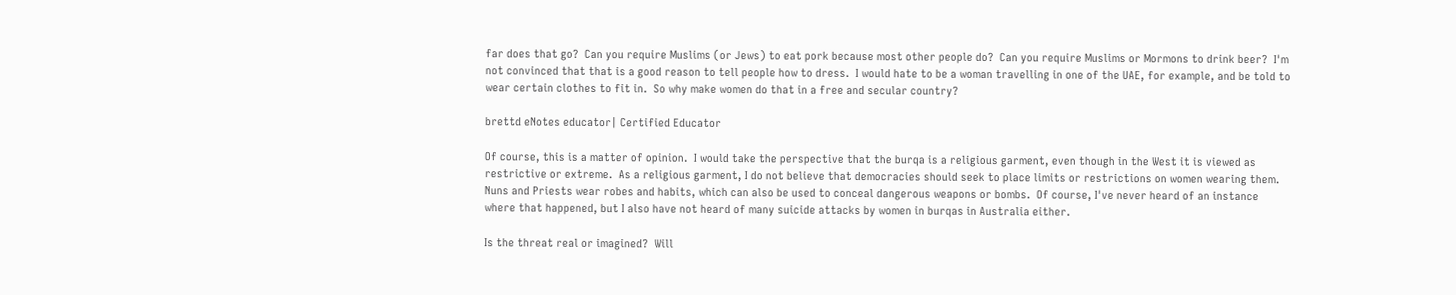far does that go?  Can you require Muslims (or Jews) to eat pork because most other people do?  Can you require Muslims or Mormons to drink beer?  I'm not convinced that that is a good reason to tell people how to dress.  I would hate to be a woman travelling in one of the UAE, for example, and be told to wear certain clothes to fit in.  So why make women do that in a free and secular country?

brettd eNotes educator| Certified Educator

Of course, this is a matter of opinion.  I would take the perspective that the burqa is a religious garment, even though in the West it is viewed as restrictive or extreme.  As a religious garment, I do not believe that democracies should seek to place limits or restrictions on women wearing them.  Nuns and Priests wear robes and habits, which can also be used to conceal dangerous weapons or bombs.  Of course, I've never heard of an instance where that happened, but I also have not heard of many suicide attacks by women in burqas in Australia either.

Is the threat real or imagined?  Will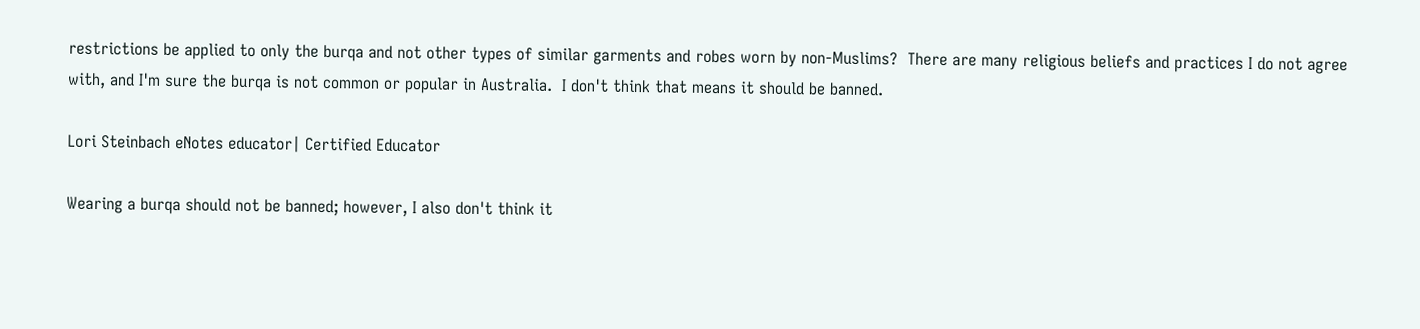restrictions be applied to only the burqa and not other types of similar garments and robes worn by non-Muslims?  There are many religious beliefs and practices I do not agree with, and I'm sure the burqa is not common or popular in Australia.  I don't think that means it should be banned.

Lori Steinbach eNotes educator| Certified Educator

Wearing a burqa should not be banned; however, I also don't think it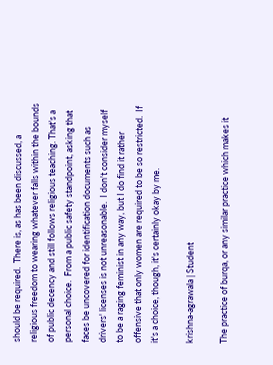should be required.  There is, as has been discussed, a religious freedom to wearing whatever falls within the bounds of public decency and still follows religious teaching. That's a personal choice.  From a public safety standpoint, asking that faces be uncovered for identification documents such as drivers' licenses is not unreasonable.  I don't consider myself to be a raging feminist in any way, but I do find it rather offensive that only women are required to be so restricted.  If it's a choice, though, it's certainly okay by me.

krishna-agrawala | Student

The practice of burqa, or any similar practice which makes it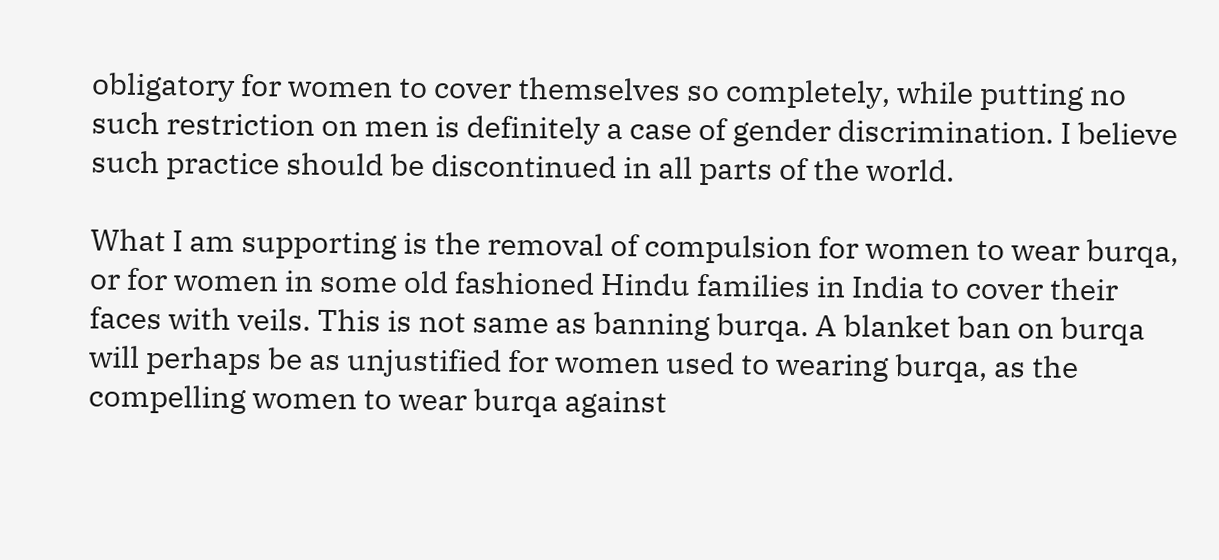obligatory for women to cover themselves so completely, while putting no such restriction on men is definitely a case of gender discrimination. I believe such practice should be discontinued in all parts of the world.

What I am supporting is the removal of compulsion for women to wear burqa, or for women in some old fashioned Hindu families in India to cover their faces with veils. This is not same as banning burqa. A blanket ban on burqa will perhaps be as unjustified for women used to wearing burqa, as the compelling women to wear burqa against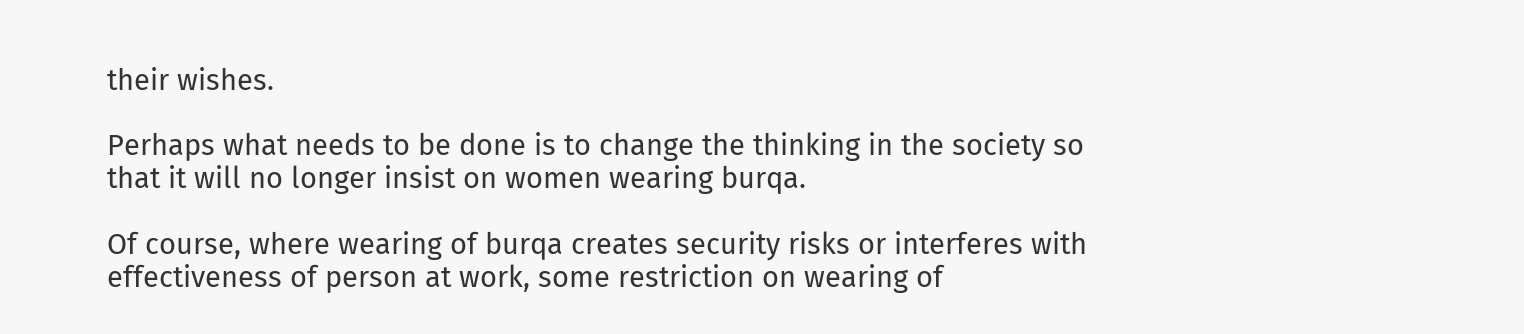their wishes.

Perhaps what needs to be done is to change the thinking in the society so that it will no longer insist on women wearing burqa.

Of course, where wearing of burqa creates security risks or interferes with effectiveness of person at work, some restriction on wearing of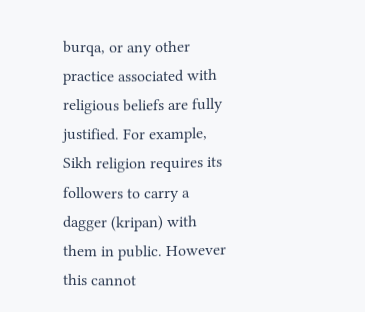burqa, or any other practice associated with religious beliefs are fully justified. For example, Sikh religion requires its followers to carry a dagger (kripan) with them in public. However this cannot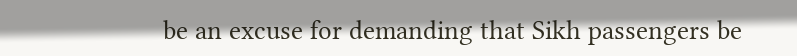be an excuse for demanding that Sikh passengers be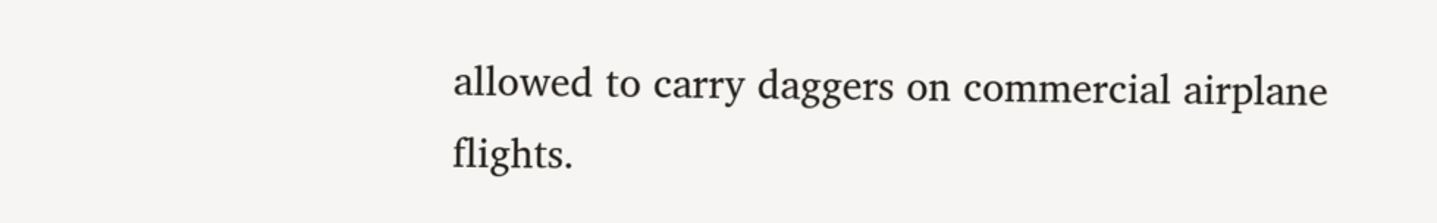allowed to carry daggers on commercial airplane flights.